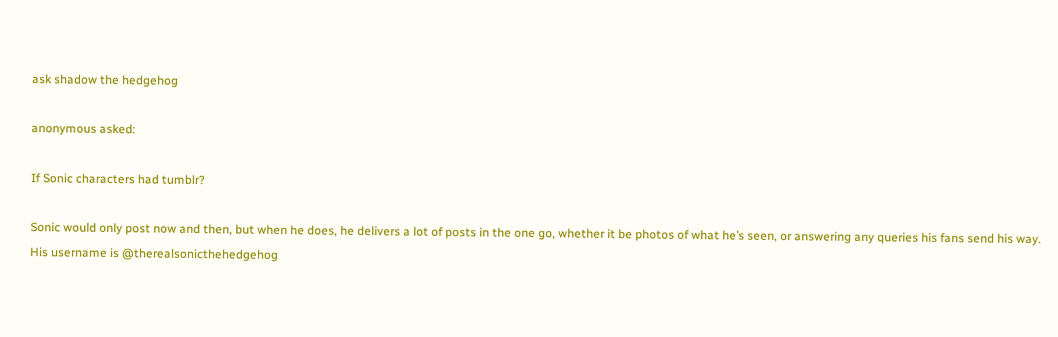ask shadow the hedgehog

anonymous asked:

If Sonic characters had tumblr?

Sonic would only post now and then, but when he does, he delivers a lot of posts in the one go, whether it be photos of what he’s seen, or answering any queries his fans send his way. His username is @therealsonicthehedgehog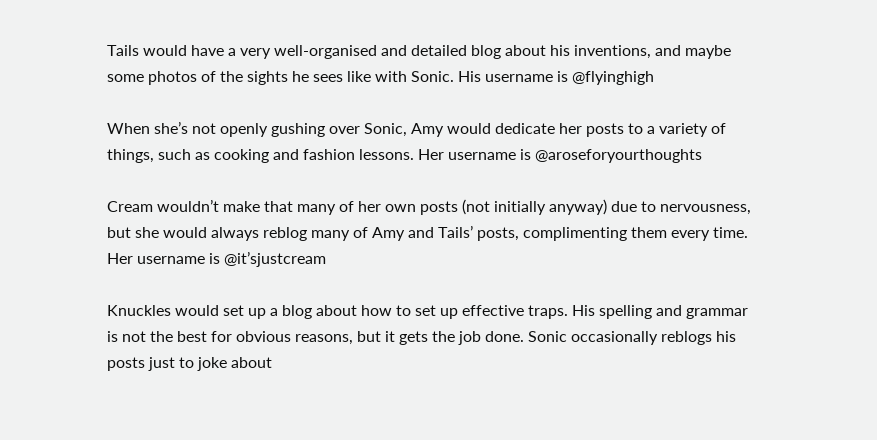Tails would have a very well-organised and detailed blog about his inventions, and maybe some photos of the sights he sees like with Sonic. His username is @flyinghigh

When she’s not openly gushing over Sonic, Amy would dedicate her posts to a variety of things, such as cooking and fashion lessons. Her username is @aroseforyourthoughts

Cream wouldn’t make that many of her own posts (not initially anyway) due to nervousness, but she would always reblog many of Amy and Tails’ posts, complimenting them every time. Her username is @it’sjustcream

Knuckles would set up a blog about how to set up effective traps. His spelling and grammar is not the best for obvious reasons, but it gets the job done. Sonic occasionally reblogs his posts just to joke about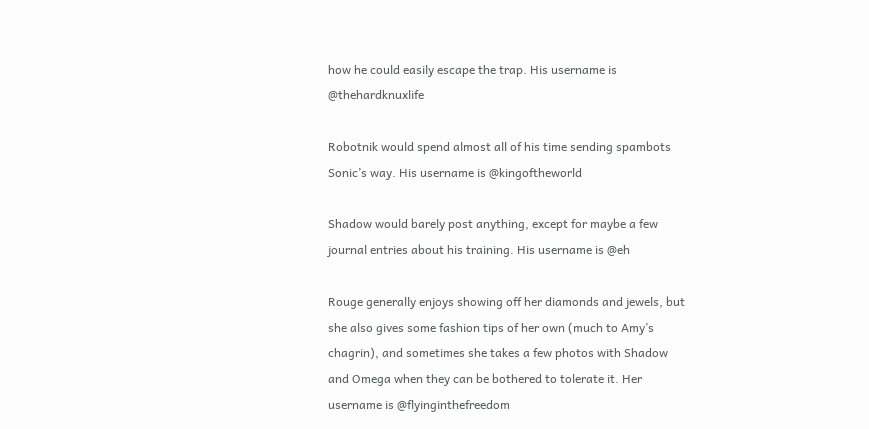how he could easily escape the trap. His username is @thehardknuxlife

Robotnik would spend almost all of his time sending spambots Sonic’s way. His username is @kingoftheworld

Shadow would barely post anything, except for maybe a few journal entries about his training. His username is @eh

Rouge generally enjoys showing off her diamonds and jewels, but she also gives some fashion tips of her own (much to Amy’s chagrin), and sometimes she takes a few photos with Shadow and Omega when they can be bothered to tolerate it. Her username is @flyinginthefreedom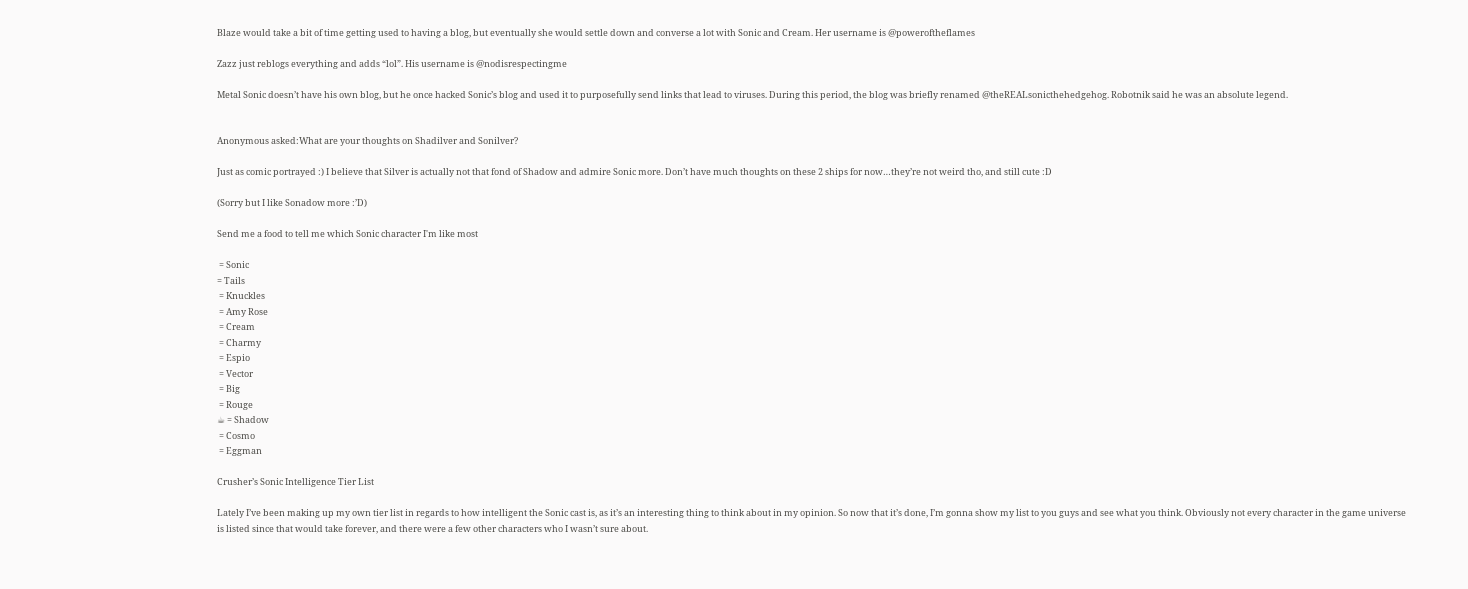Blaze would take a bit of time getting used to having a blog, but eventually she would settle down and converse a lot with Sonic and Cream. Her username is @poweroftheflames

Zazz just reblogs everything and adds “lol”. His username is @nodisrespectingme

Metal Sonic doesn’t have his own blog, but he once hacked Sonic’s blog and used it to purposefully send links that lead to viruses. During this period, the blog was briefly renamed @theREALsonicthehedgehog. Robotnik said he was an absolute legend.


Anonymous asked:What are your thoughts on Shadilver and Sonilver?

Just as comic portrayed :) I believe that Silver is actually not that fond of Shadow and admire Sonic more. Don’t have much thoughts on these 2 ships for now…they’re not weird tho, and still cute :D

(Sorry but I like Sonadow more :’D)

Send me a food to tell me which Sonic character I'm like most

 = Sonic
= Tails
 = Knuckles
 = Amy Rose
 = Cream
 = Charmy
 = Espio
 = Vector
 = Big
 = Rouge
☕ = Shadow
 = Cosmo
 = Eggman

Crusher’s Sonic Intelligence Tier List

Lately I’ve been making up my own tier list in regards to how intelligent the Sonic cast is, as it’s an interesting thing to think about in my opinion. So now that it’s done, I’m gonna show my list to you guys and see what you think. Obviously not every character in the game universe is listed since that would take forever, and there were a few other characters who I wasn’t sure about.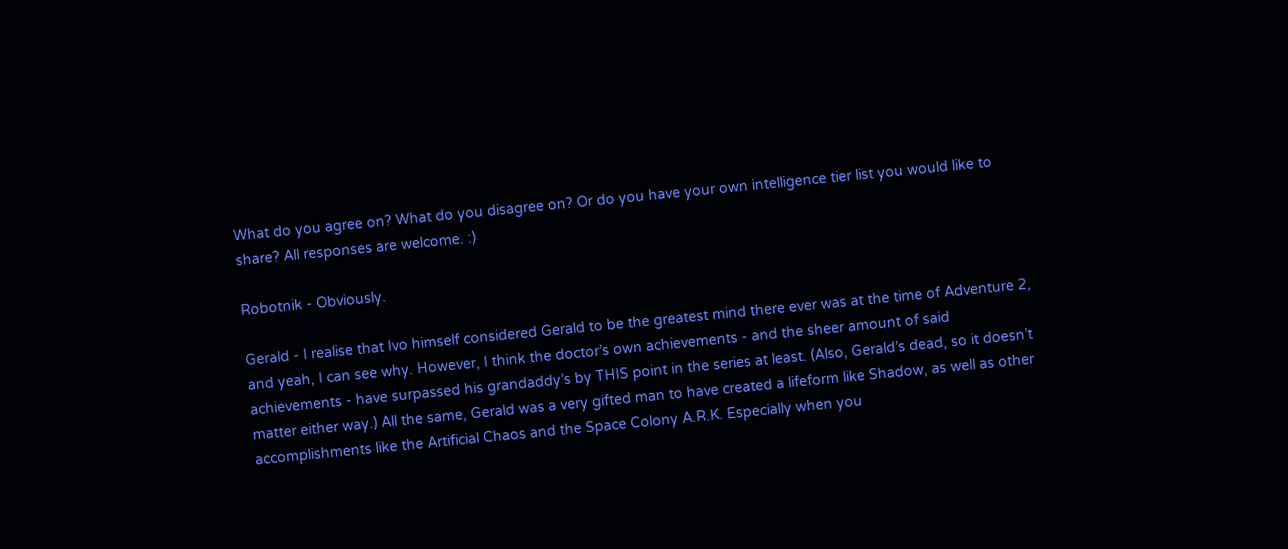What do you agree on? What do you disagree on? Or do you have your own intelligence tier list you would like to share? All responses are welcome. :)

Robotnik - Obviously.

Gerald - I realise that Ivo himself considered Gerald to be the greatest mind there ever was at the time of Adventure 2, and yeah, I can see why. However, I think the doctor’s own achievements - and the sheer amount of said achievements - have surpassed his grandaddy’s by THIS point in the series at least. (Also, Gerald’s dead, so it doesn’t matter either way.) All the same, Gerald was a very gifted man to have created a lifeform like Shadow, as well as other accomplishments like the Artificial Chaos and the Space Colony A.R.K. Especially when you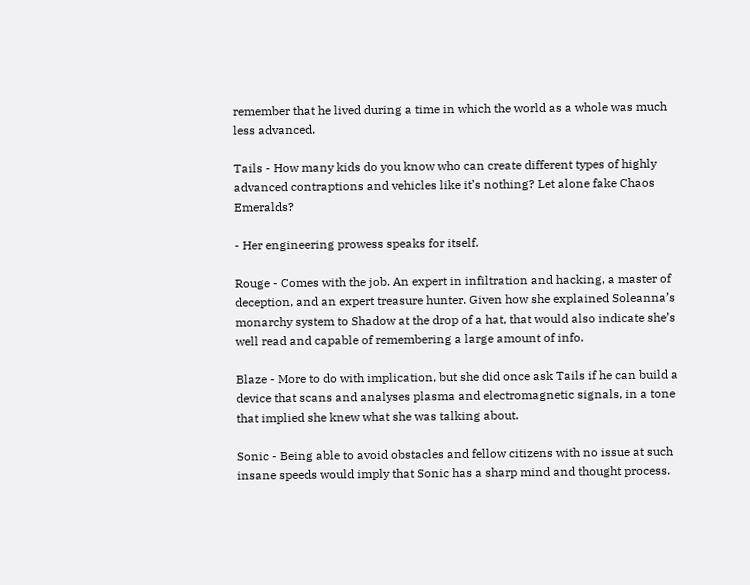remember that he lived during a time in which the world as a whole was much less advanced.

Tails - How many kids do you know who can create different types of highly advanced contraptions and vehicles like it’s nothing? Let alone fake Chaos Emeralds?

- Her engineering prowess speaks for itself.

Rouge - Comes with the job. An expert in infiltration and hacking, a master of deception, and an expert treasure hunter. Given how she explained Soleanna’s monarchy system to Shadow at the drop of a hat, that would also indicate she’s well read and capable of remembering a large amount of info.

Blaze - More to do with implication, but she did once ask Tails if he can build a device that scans and analyses plasma and electromagnetic signals, in a tone that implied she knew what she was talking about.

Sonic - Being able to avoid obstacles and fellow citizens with no issue at such insane speeds would imply that Sonic has a sharp mind and thought process.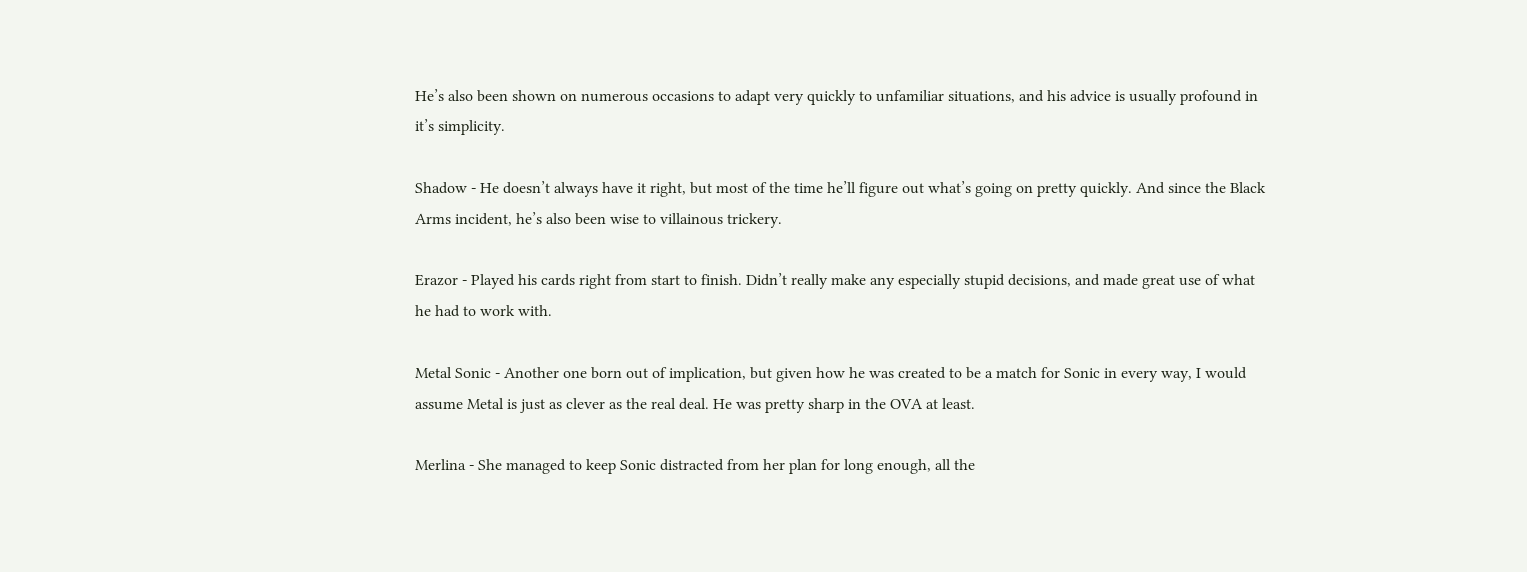He’s also been shown on numerous occasions to adapt very quickly to unfamiliar situations, and his advice is usually profound in it’s simplicity.

Shadow - He doesn’t always have it right, but most of the time he’ll figure out what’s going on pretty quickly. And since the Black Arms incident, he’s also been wise to villainous trickery.

Erazor - Played his cards right from start to finish. Didn’t really make any especially stupid decisions, and made great use of what he had to work with.

Metal Sonic - Another one born out of implication, but given how he was created to be a match for Sonic in every way, I would assume Metal is just as clever as the real deal. He was pretty sharp in the OVA at least.

Merlina - She managed to keep Sonic distracted from her plan for long enough, all the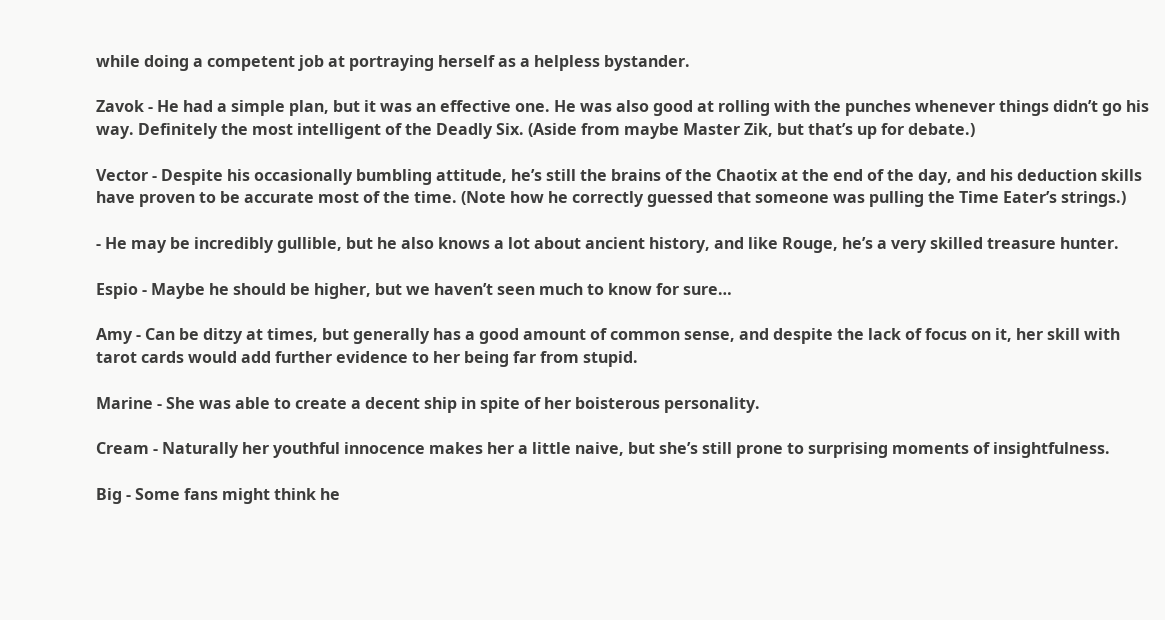while doing a competent job at portraying herself as a helpless bystander.

Zavok - He had a simple plan, but it was an effective one. He was also good at rolling with the punches whenever things didn’t go his way. Definitely the most intelligent of the Deadly Six. (Aside from maybe Master Zik, but that’s up for debate.)

Vector - Despite his occasionally bumbling attitude, he’s still the brains of the Chaotix at the end of the day, and his deduction skills have proven to be accurate most of the time. (Note how he correctly guessed that someone was pulling the Time Eater’s strings.)

- He may be incredibly gullible, but he also knows a lot about ancient history, and like Rouge, he’s a very skilled treasure hunter.

Espio - Maybe he should be higher, but we haven’t seen much to know for sure…

Amy - Can be ditzy at times, but generally has a good amount of common sense, and despite the lack of focus on it, her skill with tarot cards would add further evidence to her being far from stupid.

Marine - She was able to create a decent ship in spite of her boisterous personality.

Cream - Naturally her youthful innocence makes her a little naive, but she’s still prone to surprising moments of insightfulness.

Big - Some fans might think he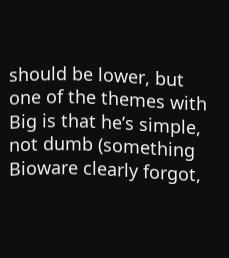should be lower, but one of the themes with Big is that he’s simple, not dumb (something Bioware clearly forgot,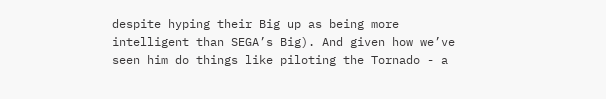despite hyping their Big up as being more intelligent than SEGA’s Big). And given how we’ve seen him do things like piloting the Tornado - a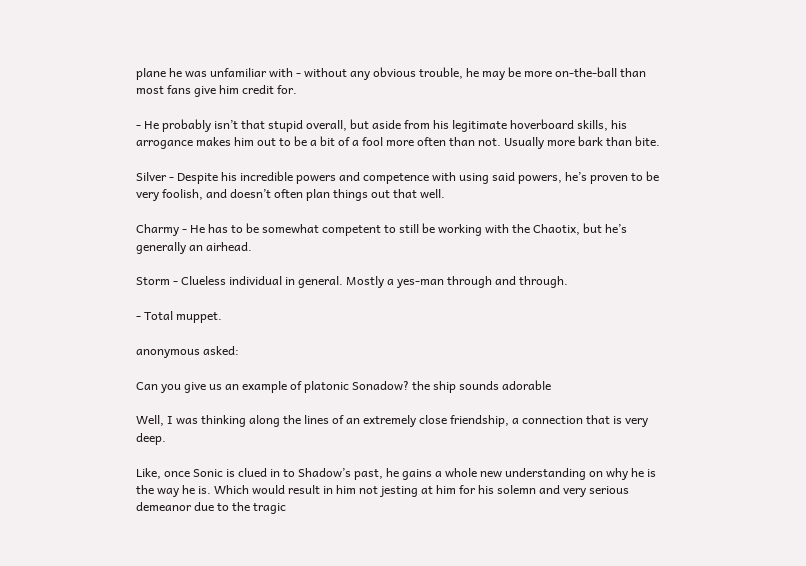plane he was unfamiliar with - without any obvious trouble, he may be more on-the-ball than most fans give him credit for.

- He probably isn’t that stupid overall, but aside from his legitimate hoverboard skills, his arrogance makes him out to be a bit of a fool more often than not. Usually more bark than bite.

Silver - Despite his incredible powers and competence with using said powers, he’s proven to be very foolish, and doesn’t often plan things out that well.

Charmy - He has to be somewhat competent to still be working with the Chaotix, but he’s generally an airhead.

Storm - Clueless individual in general. Mostly a yes-man through and through.

- Total muppet.

anonymous asked:

Can you give us an example of platonic Sonadow? the ship sounds adorable

Well, I was thinking along the lines of an extremely close friendship, a connection that is very deep.

Like, once Sonic is clued in to Shadow’s past, he gains a whole new understanding on why he is the way he is. Which would result in him not jesting at him for his solemn and very serious demeanor due to the tragic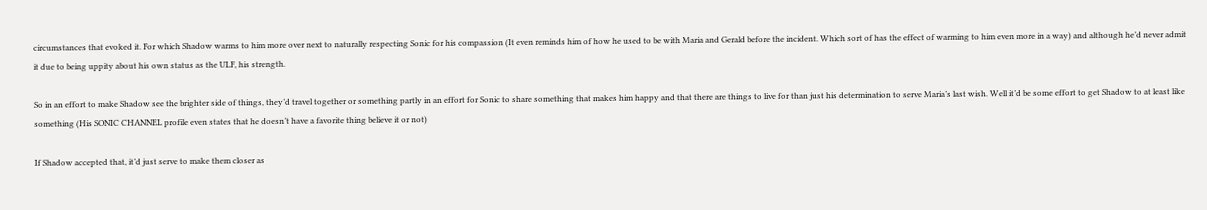circumstances that evoked it. For which Shadow warms to him more over next to naturally respecting Sonic for his compassion (It even reminds him of how he used to be with Maria and Gerald before the incident. Which sort of has the effect of warming to him even more in a way) and although he’d never admit it due to being uppity about his own status as the ULF, his strength.

So in an effort to make Shadow see the brighter side of things, they’d travel together or something partly in an effort for Sonic to share something that makes him happy and that there are things to live for than just his determination to serve Maria’s last wish. Well it’d be some effort to get Shadow to at least like something (His SONIC CHANNEL profile even states that he doesn’t have a favorite thing believe it or not)

If Shadow accepted that, it’d just serve to make them closer as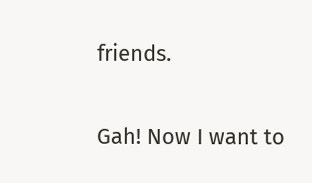friends.

Gah! Now I want to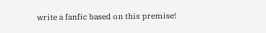write a fanfic based on this premise!